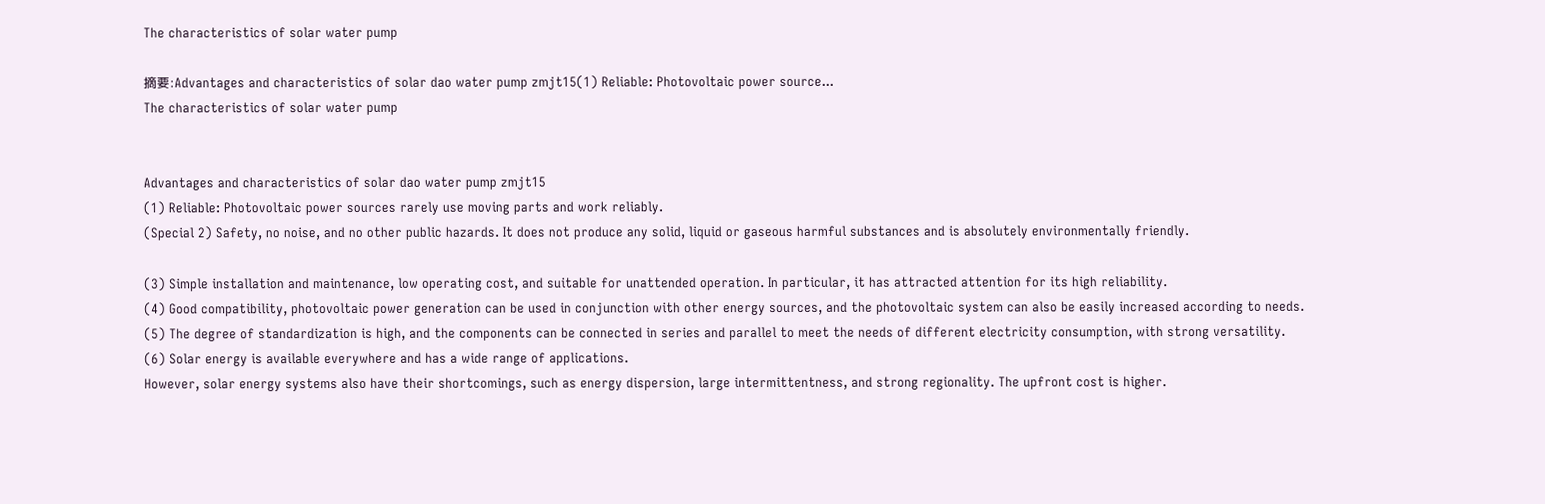The characteristics of solar water pump

摘要:Advantages and characteristics of solar dao water pump zmjt15(1) Reliable: Photovoltaic power source...
The characteristics of solar water pump


Advantages and characteristics of solar dao water pump zmjt15
(1) Reliable: Photovoltaic power sources rarely use moving parts and work reliably.
(Special 2) Safety, no noise, and no other public hazards. It does not produce any solid, liquid or gaseous harmful substances and is absolutely environmentally friendly.

(3) Simple installation and maintenance, low operating cost, and suitable for unattended operation. In particular, it has attracted attention for its high reliability.
(4) Good compatibility, photovoltaic power generation can be used in conjunction with other energy sources, and the photovoltaic system can also be easily increased according to needs.
(5) The degree of standardization is high, and the components can be connected in series and parallel to meet the needs of different electricity consumption, with strong versatility.
(6) Solar energy is available everywhere and has a wide range of applications.
However, solar energy systems also have their shortcomings, such as energy dispersion, large intermittentness, and strong regionality. The upfront cost is higher.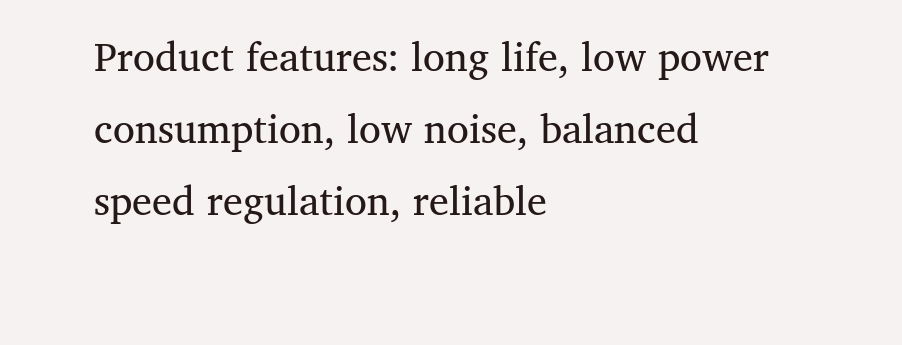Product features: long life, low power consumption, low noise, balanced speed regulation, reliable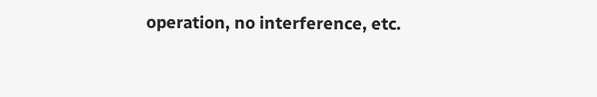operation, no interference, etc.